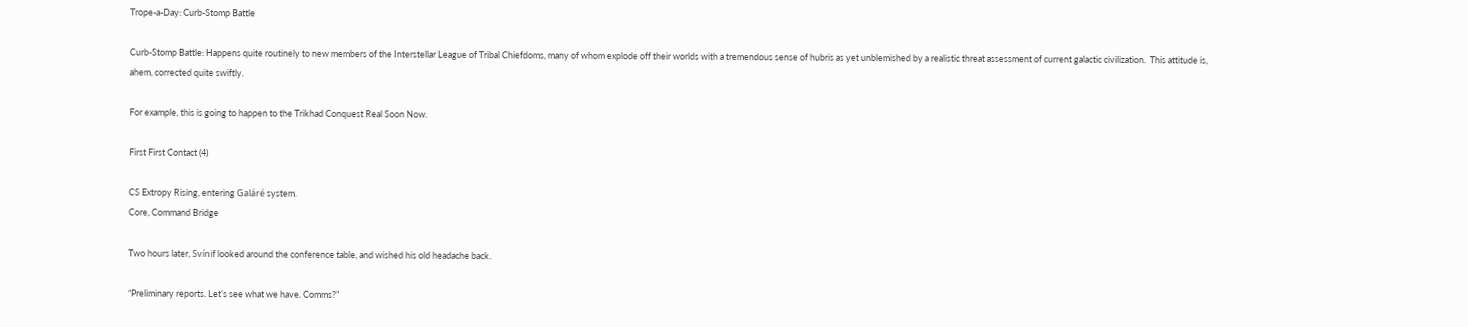Trope-a-Day: Curb-Stomp Battle

Curb-Stomp Battle: Happens quite routinely to new members of the Interstellar League of Tribal Chiefdoms, many of whom explode off their worlds with a tremendous sense of hubris as yet unblemished by a realistic threat assessment of current galactic civilization.  This attitude is, ahem, corrected quite swiftly.

For example, this is going to happen to the Trikhad Conquest Real Soon Now.

First First Contact (4)

CS Extropy Rising, entering Galáré system.
Core, Command Bridge

Two hours later, Svínif looked around the conference table, and wished his old headache back.

“Preliminary reports. Let’s see what we have. Comms?”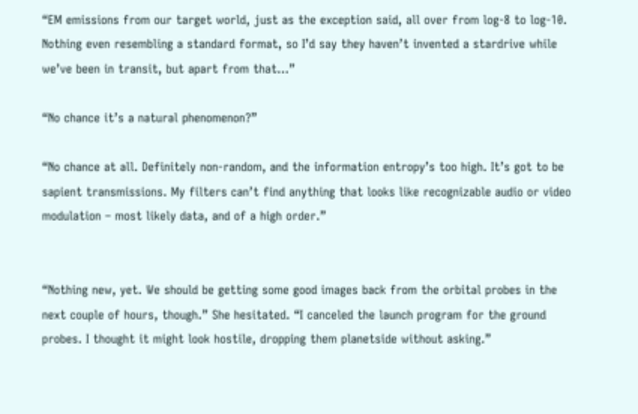“EM emissions from our target world, just as the exception said, all over from log-8 to log-10. Nothing even resembling a standard format, so I’d say they haven’t invented a stardrive while we’ve been in transit, but apart from that…”

“No chance it’s a natural phenomenon?”

“No chance at all. Definitely non-random, and the information entropy’s too high. It’s got to be sapient transmissions. My filters can’t find anything that looks like recognizable audio or video modulation – most likely data, and of a high order.”


“Nothing new, yet. We should be getting some good images back from the orbital probes in the next couple of hours, though.” She hesitated. “I canceled the launch program for the ground probes. I thought it might look hostile, dropping them planetside without asking.”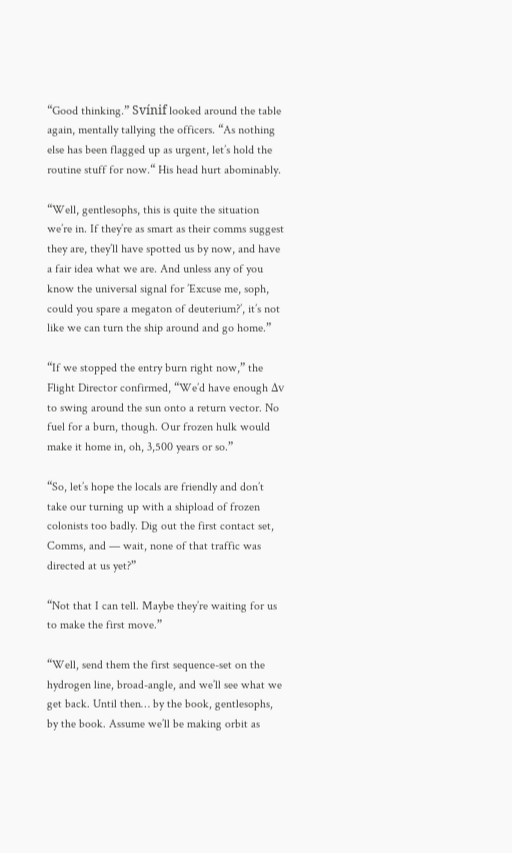“Good thinking.” Svínif looked around the table again, mentally tallying the officers. “As nothing else has been flagged up as urgent, let’s hold the routine stuff for now.“ His head hurt abominably.

“Well, gentlesophs, this is quite the situation we’re in. If they’re as smart as their comms suggest they are, they’ll have spotted us by now, and have a fair idea what we are. And unless any of you know the universal signal for ’Excuse me, soph, could you spare a megaton of deuterium?’, it’s not like we can turn the ship around and go home.”

“If we stopped the entry burn right now,” the Flight Director confirmed, “We’d have enough Δv to swing around the sun onto a return vector. No fuel for a burn, though. Our frozen hulk would make it home in, oh, 3,500 years or so.”

“So, let’s hope the locals are friendly and don’t take our turning up with a shipload of frozen colonists too badly. Dig out the first contact set, Comms, and — wait, none of that traffic was directed at us yet?”

“Not that I can tell. Maybe they’re waiting for us to make the first move.”

“Well, send them the first sequence-set on the hydrogen line, broad-angle, and we’ll see what we get back. Until then… by the book, gentlesophs, by the book. Assume we’ll be making orbit as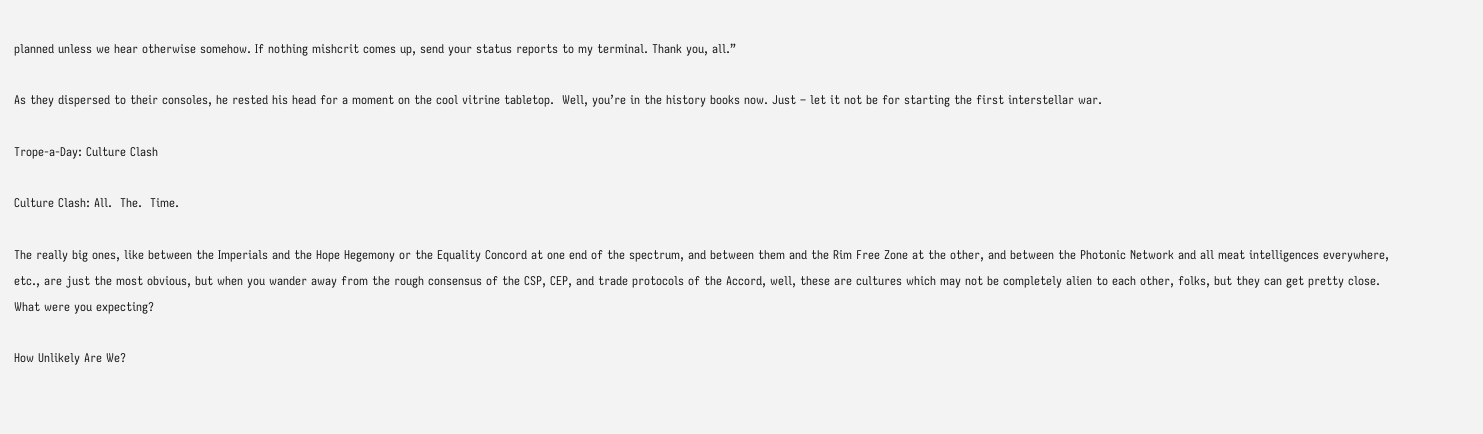planned unless we hear otherwise somehow. If nothing mishcrit comes up, send your status reports to my terminal. Thank you, all.”

As they dispersed to their consoles, he rested his head for a moment on the cool vitrine tabletop.  Well, you’re in the history books now. Just – let it not be for starting the first interstellar war.

Trope-a-Day: Culture Clash

Culture Clash: All.  The.  Time.

The really big ones, like between the Imperials and the Hope Hegemony or the Equality Concord at one end of the spectrum, and between them and the Rim Free Zone at the other, and between the Photonic Network and all meat intelligences everywhere, etc., are just the most obvious, but when you wander away from the rough consensus of the CSP, CEP, and trade protocols of the Accord, well, these are cultures which may not be completely alien to each other, folks, but they can get pretty close.  What were you expecting?

How Unlikely Are We?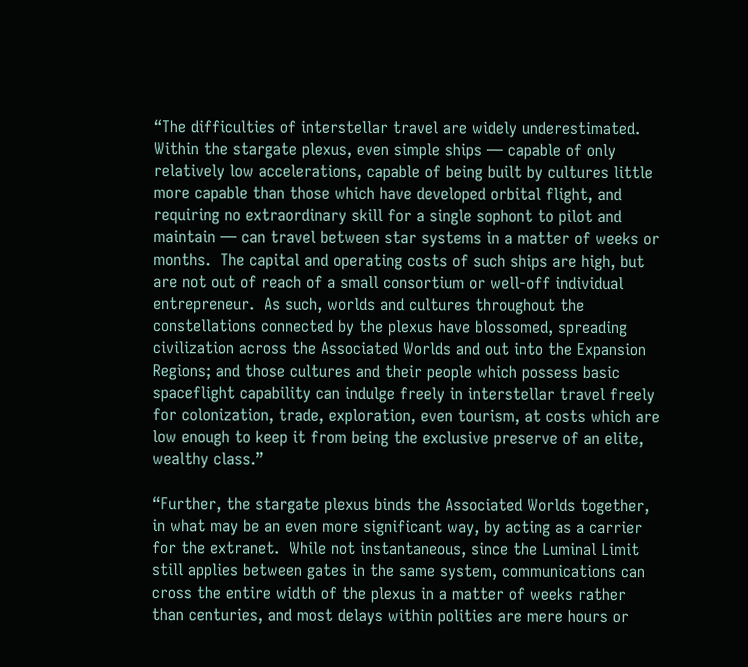“The difficulties of interstellar travel are widely underestimated.  Within the stargate plexus, even simple ships — capable of only relatively low accelerations, capable of being built by cultures little more capable than those which have developed orbital flight, and requiring no extraordinary skill for a single sophont to pilot and maintain — can travel between star systems in a matter of weeks or months.  The capital and operating costs of such ships are high, but are not out of reach of a small consortium or well-off individual entrepreneur.  As such, worlds and cultures throughout the constellations connected by the plexus have blossomed, spreading civilization across the Associated Worlds and out into the Expansion Regions; and those cultures and their people which possess basic spaceflight capability can indulge freely in interstellar travel freely for colonization, trade, exploration, even tourism, at costs which are low enough to keep it from being the exclusive preserve of an elite, wealthy class.”

“Further, the stargate plexus binds the Associated Worlds together, in what may be an even more significant way, by acting as a carrier for the extranet.  While not instantaneous, since the Luminal Limit still applies between gates in the same system, communications can cross the entire width of the plexus in a matter of weeks rather than centuries, and most delays within polities are mere hours or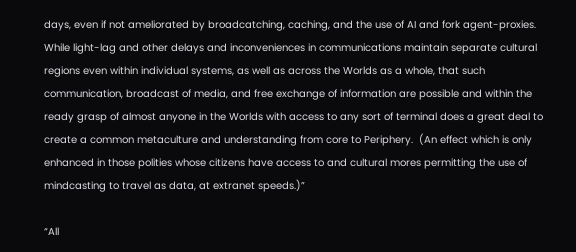days, even if not ameliorated by broadcatching, caching, and the use of AI and fork agent-proxies.  While light-lag and other delays and inconveniences in communications maintain separate cultural regions even within individual systems, as well as across the Worlds as a whole, that such communication, broadcast of media, and free exchange of information are possible and within the ready grasp of almost anyone in the Worlds with access to any sort of terminal does a great deal to create a common metaculture and understanding from core to Periphery.  (An effect which is only enhanced in those polities whose citizens have access to and cultural mores permitting the use of mindcasting to travel as data, at extranet speeds.)”

“All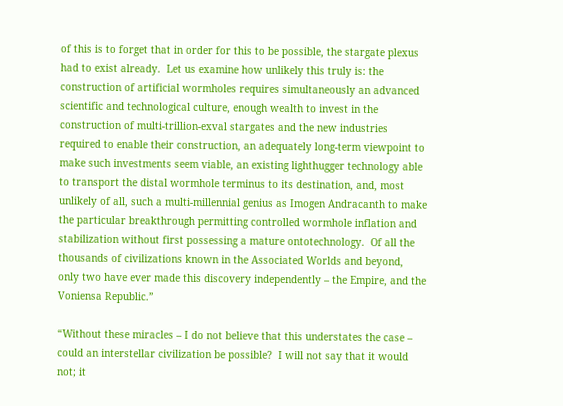of this is to forget that in order for this to be possible, the stargate plexus had to exist already.  Let us examine how unlikely this truly is: the construction of artificial wormholes requires simultaneously an advanced scientific and technological culture, enough wealth to invest in the construction of multi-trillion-exval stargates and the new industries required to enable their construction, an adequately long-term viewpoint to make such investments seem viable, an existing lighthugger technology able to transport the distal wormhole terminus to its destination, and, most unlikely of all, such a multi-millennial genius as Imogen Andracanth to make the particular breakthrough permitting controlled wormhole inflation and stabilization without first possessing a mature ontotechnology.  Of all the thousands of civilizations known in the Associated Worlds and beyond, only two have ever made this discovery independently – the Empire, and the Voniensa Republic.”

“Without these miracles – I do not believe that this understates the case – could an interstellar civilization be possible?  I will not say that it would not; it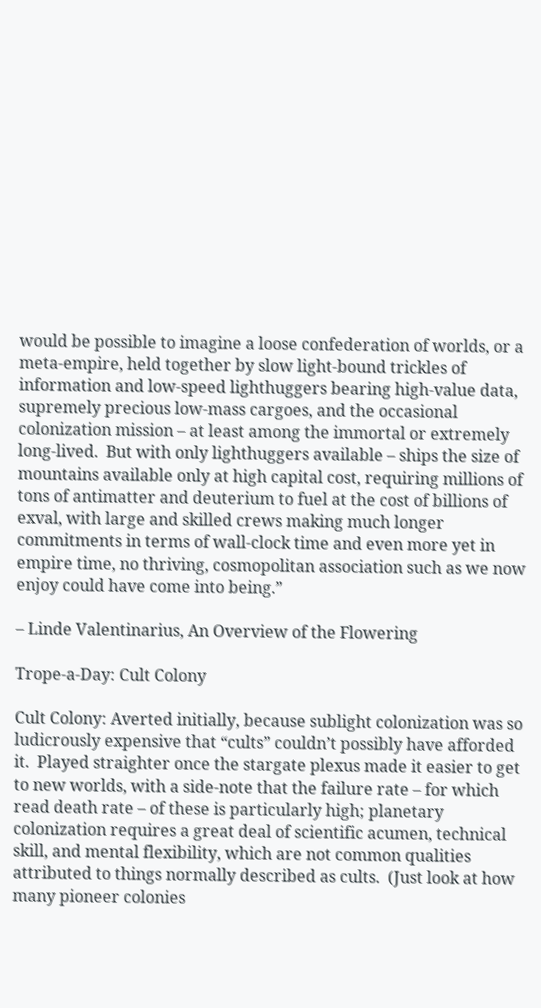would be possible to imagine a loose confederation of worlds, or a meta-empire, held together by slow light-bound trickles of information and low-speed lighthuggers bearing high-value data, supremely precious low-mass cargoes, and the occasional colonization mission – at least among the immortal or extremely long-lived.  But with only lighthuggers available – ships the size of mountains available only at high capital cost, requiring millions of tons of antimatter and deuterium to fuel at the cost of billions of exval, with large and skilled crews making much longer commitments in terms of wall-clock time and even more yet in empire time, no thriving, cosmopolitan association such as we now enjoy could have come into being.”

– Linde Valentinarius, An Overview of the Flowering

Trope-a-Day: Cult Colony

Cult Colony: Averted initially, because sublight colonization was so ludicrously expensive that “cults” couldn’t possibly have afforded it.  Played straighter once the stargate plexus made it easier to get to new worlds, with a side-note that the failure rate – for which read death rate – of these is particularly high; planetary colonization requires a great deal of scientific acumen, technical skill, and mental flexibility, which are not common qualities attributed to things normally described as cults.  (Just look at how many pioneer colonies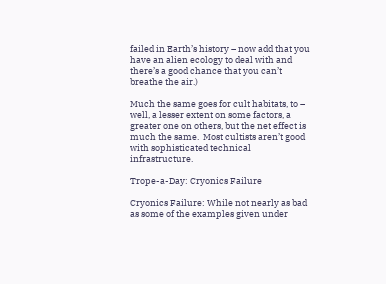failed in Earth’s history – now add that you have an alien ecology to deal with and there’s a good chance that you can’t breathe the air.)

Much the same goes for cult habitats, to – well, a lesser extent on some factors, a greater one on others, but the net effect is much the same.  Most cultists aren’t good with sophisticated technical infrastructure.

Trope-a-Day: Cryonics Failure

Cryonics Failure: While not nearly as bad as some of the examples given under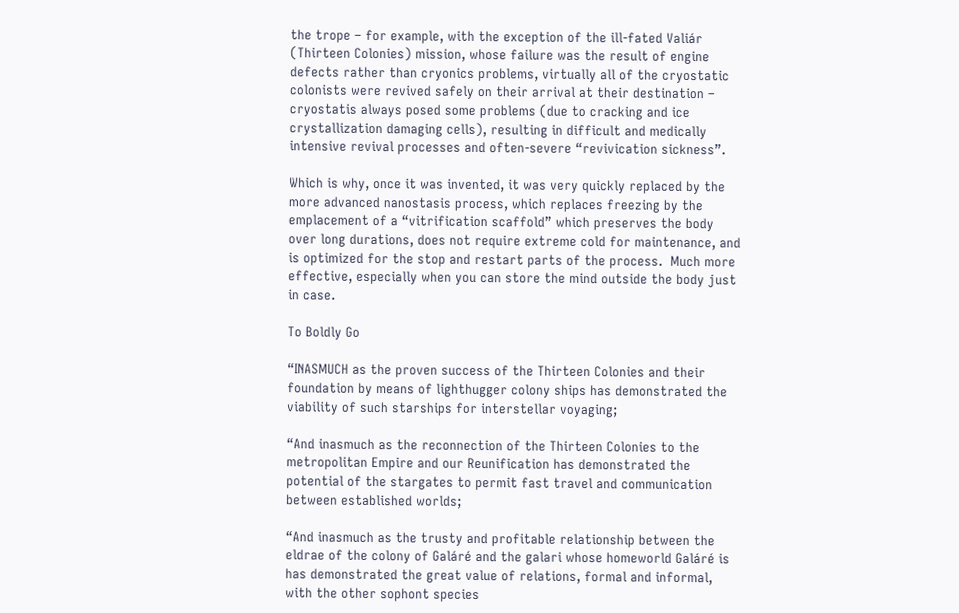the trope – for example, with the exception of the ill-fated Valiár (Thirteen Colonies) mission, whose failure was the result of engine defects rather than cryonics problems, virtually all of the cryostatic colonists were revived safely on their arrival at their destination – cryostatis always posed some problems (due to cracking and ice crystallization damaging cells), resulting in difficult and medically intensive revival processes and often-severe “revivication sickness”.

Which is why, once it was invented, it was very quickly replaced by the more advanced nanostasis process, which replaces freezing by the emplacement of a “vitrification scaffold” which preserves the body over long durations, does not require extreme cold for maintenance, and is optimized for the stop and restart parts of the process.  Much more effective, especially when you can store the mind outside the body just in case.

To Boldly Go

“INASMUCH as the proven success of the Thirteen Colonies and their foundation by means of lighthugger colony ships has demonstrated the viability of such starships for interstellar voyaging;

“And inasmuch as the reconnection of the Thirteen Colonies to the metropolitan Empire and our Reunification has demonstrated the potential of the stargates to permit fast travel and communication between established worlds;

“And inasmuch as the trusty and profitable relationship between the eldrae of the colony of Galáré and the galari whose homeworld Galáré is has demonstrated the great value of relations, formal and informal, with the other sophont species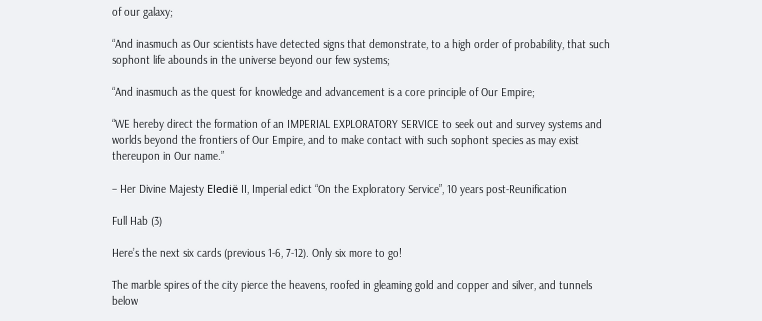of our galaxy;

“And inasmuch as Our scientists have detected signs that demonstrate, to a high order of probability, that such sophont life abounds in the universe beyond our few systems;

“And inasmuch as the quest for knowledge and advancement is a core principle of Our Empire;

“WE hereby direct the formation of an IMPERIAL EXPLORATORY SERVICE to seek out and survey systems and worlds beyond the frontiers of Our Empire, and to make contact with such sophont species as may exist thereupon in Our name.”

– Her Divine Majesty Eledië II, Imperial edict “On the Exploratory Service”, 10 years post-Reunification

Full Hab (3)

Here’s the next six cards (previous 1-6, 7-12). Only six more to go!

The marble spires of the city pierce the heavens, roofed in gleaming gold and copper and silver, and tunnels below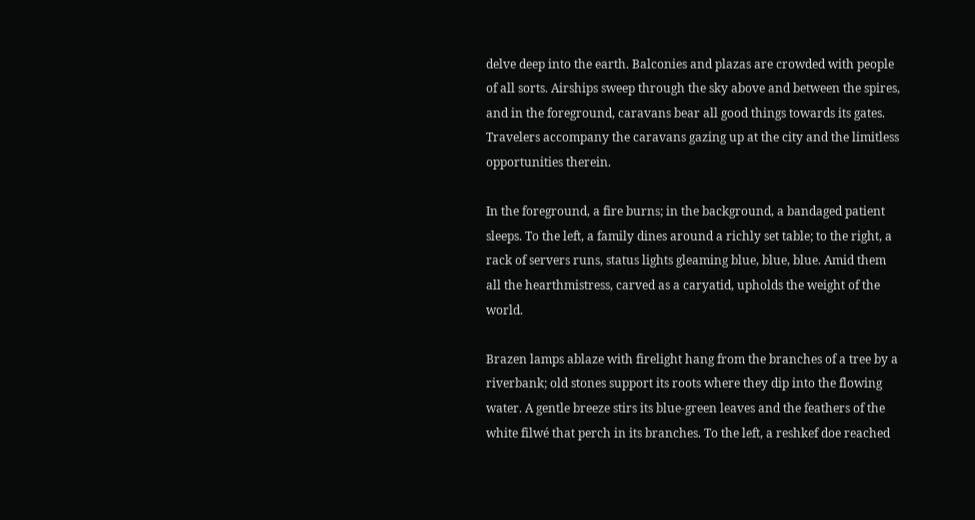delve deep into the earth. Balconies and plazas are crowded with people of all sorts. Airships sweep through the sky above and between the spires, and in the foreground, caravans bear all good things towards its gates. Travelers accompany the caravans gazing up at the city and the limitless opportunities therein.

In the foreground, a fire burns; in the background, a bandaged patient sleeps. To the left, a family dines around a richly set table; to the right, a rack of servers runs, status lights gleaming blue, blue, blue. Amid them all the hearthmistress, carved as a caryatid, upholds the weight of the world.

Brazen lamps ablaze with firelight hang from the branches of a tree by a riverbank; old stones support its roots where they dip into the flowing water. A gentle breeze stirs its blue-green leaves and the feathers of the white filwé that perch in its branches. To the left, a reshkef doe reached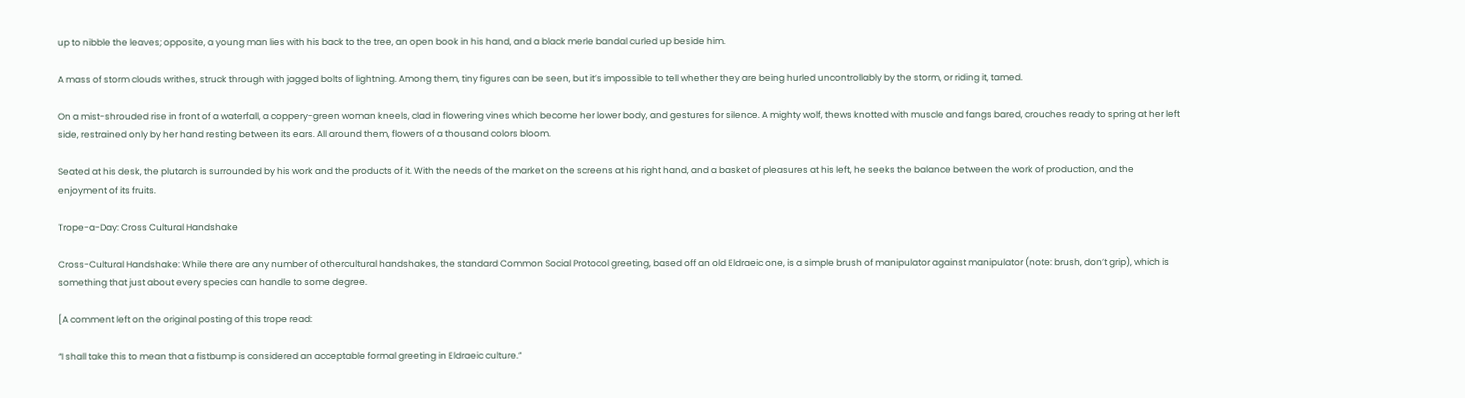up to nibble the leaves; opposite, a young man lies with his back to the tree, an open book in his hand, and a black merle bandal curled up beside him.

A mass of storm clouds writhes, struck through with jagged bolts of lightning. Among them, tiny figures can be seen, but it’s impossible to tell whether they are being hurled uncontrollably by the storm, or riding it, tamed.

On a mist-shrouded rise in front of a waterfall, a coppery-green woman kneels, clad in flowering vines which become her lower body, and gestures for silence. A mighty wolf, thews knotted with muscle and fangs bared, crouches ready to spring at her left side, restrained only by her hand resting between its ears. All around them, flowers of a thousand colors bloom.

Seated at his desk, the plutarch is surrounded by his work and the products of it. With the needs of the market on the screens at his right hand, and a basket of pleasures at his left, he seeks the balance between the work of production, and the enjoyment of its fruits.

Trope-a-Day: Cross Cultural Handshake

Cross-Cultural Handshake: While there are any number of othercultural handshakes, the standard Common Social Protocol greeting, based off an old Eldraeic one, is a simple brush of manipulator against manipulator (note: brush, don’t grip), which is something that just about every species can handle to some degree.

[A comment left on the original posting of this trope read:

“I shall take this to mean that a fistbump is considered an acceptable formal greeting in Eldraeic culture.”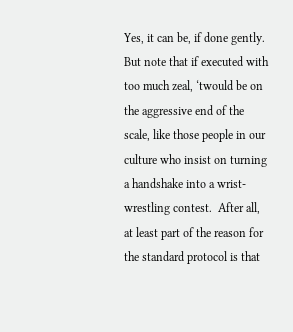Yes, it can be, if done gently.  But note that if executed with too much zeal, ‘twould be on the aggressive end of the scale, like those people in our culture who insist on turning a handshake into a wrist-wrestling contest.  After all, at least part of the reason for the standard protocol is that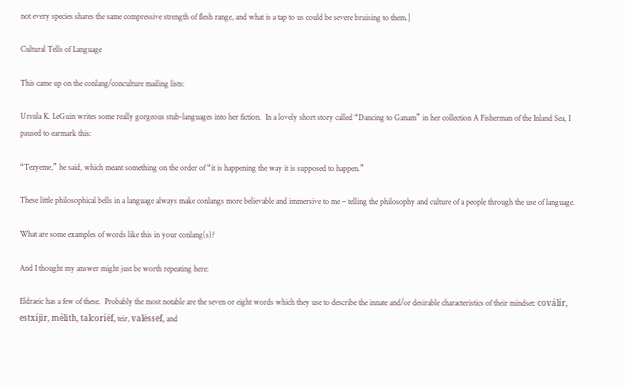not every species shares the same compressive strength of flesh range, and what is a tap to us could be severe bruising to them.]

Cultural Tells of Language

This came up on the conlang/conculture mailing lists:

Ursula K. LeGuin writes some really gorgeous stub-languages into her fiction.  In a lovely short story called “Dancing to Ganam” in her collection A Fisherman of the Inland Sea, I paused to earmark this:

“Tezyeme,” he said, which meant something on the order of “it is happening the way it is supposed to happen.”

These little philosophical bells in a language always make conlangs more believable and immersive to me – telling the philosophy and culture of a people through the use of language.

What are some examples of words like this in your conlang(s)?

And I thought my answer might just be worth repeating here:

Eldraeic has a few of these.  Probably the most notable are the seven or eight words which they use to describe the innate and/or desirable characteristics of their mindset: coválír, estxíjir, mélith, talcoríëf, teir, valëssef, and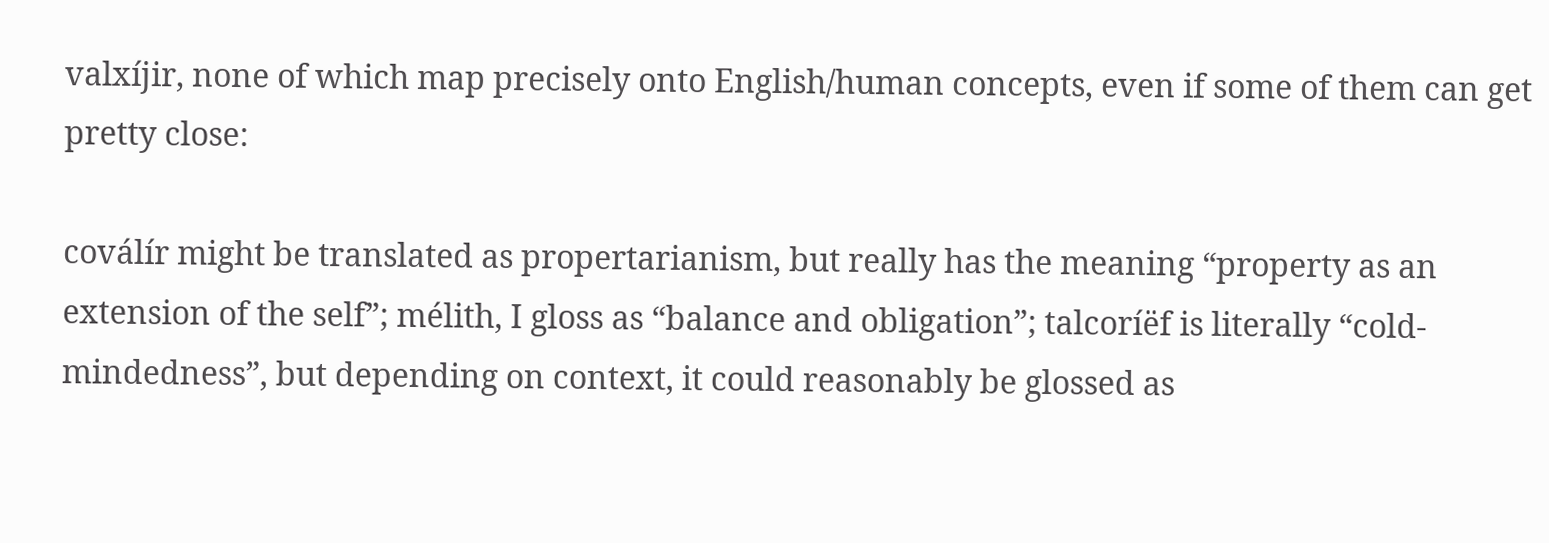valxíjir, none of which map precisely onto English/human concepts, even if some of them can get pretty close:

coválír might be translated as propertarianism, but really has the meaning “property as an extension of the self”; mélith, I gloss as “balance and obligation”; talcoríëf is literally “cold-mindedness”, but depending on context, it could reasonably be glossed as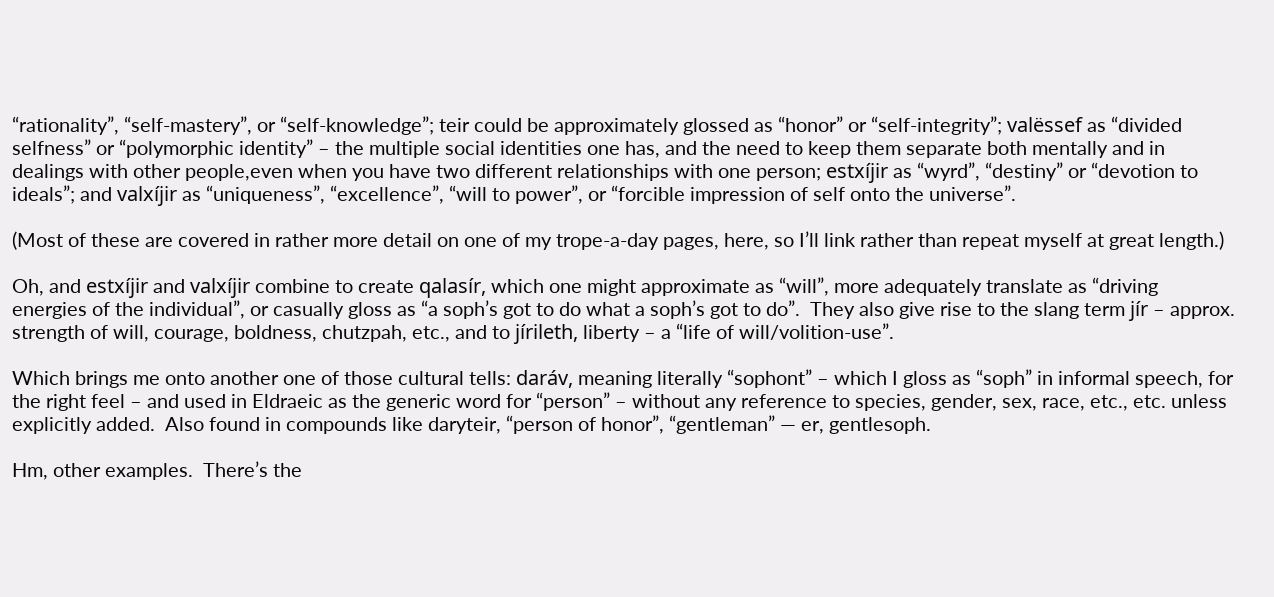“rationality”, “self-mastery”, or “self-knowledge”; teir could be approximately glossed as “honor” or “self-integrity”; valëssef as “divided selfness” or “polymorphic identity” – the multiple social identities one has, and the need to keep them separate both mentally and in dealings with other people,even when you have two different relationships with one person; estxíjir as “wyrd”, “destiny” or “devotion to ideals”; and valxíjir as “uniqueness”, “excellence”, “will to power”, or “forcible impression of self onto the universe”.

(Most of these are covered in rather more detail on one of my trope-a-day pages, here, so I’ll link rather than repeat myself at great length.)

Oh, and estxíjir and valxíjir combine to create qalasír, which one might approximate as “will”, more adequately translate as “driving energies of the individual”, or casually gloss as “a soph’s got to do what a soph’s got to do”.  They also give rise to the slang term jír – approx. strength of will, courage, boldness, chutzpah, etc., and to jírileth, liberty – a “life of will/volition-use”.

Which brings me onto another one of those cultural tells: daráv, meaning literally “sophont” – which I gloss as “soph” in informal speech, for the right feel – and used in Eldraeic as the generic word for “person” – without any reference to species, gender, sex, race, etc., etc. unless explicitly added.  Also found in compounds like daryteir, “person of honor”, “gentleman” — er, gentlesoph.

Hm, other examples.  There’s the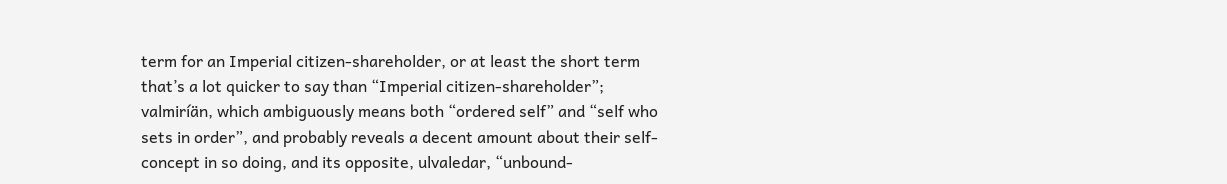term for an Imperial citizen-shareholder, or at least the short term that’s a lot quicker to say than “Imperial citizen-shareholder”; valmiríän, which ambiguously means both “ordered self” and “self who sets in order”, and probably reveals a decent amount about their self-concept in so doing, and its opposite, ulvaledar, “unbound-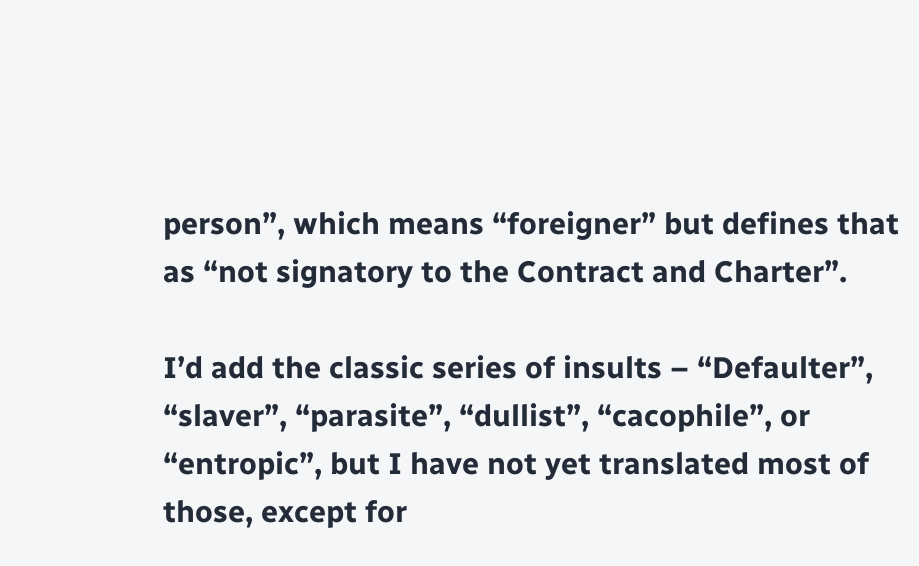person”, which means “foreigner” but defines that as “not signatory to the Contract and Charter”.

I’d add the classic series of insults – “Defaulter”, “slaver”, “parasite”, “dullist”, “cacophile”, or “entropic”, but I have not yet translated most of those, except for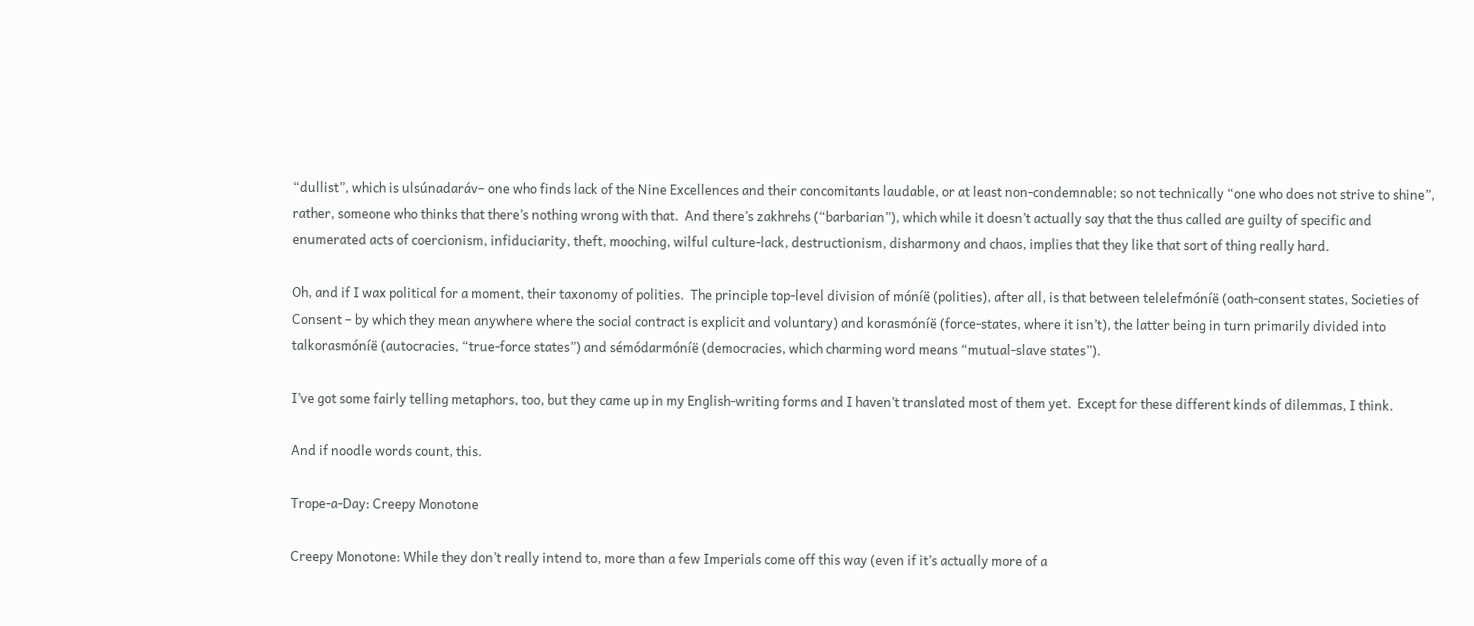“dullist”, which is ulsúnadaráv– one who finds lack of the Nine Excellences and their concomitants laudable, or at least non-condemnable; so not technically “one who does not strive to shine”, rather, someone who thinks that there’s nothing wrong with that.  And there’s zakhrehs (“barbarian”), which while it doesn’t actually say that the thus called are guilty of specific and enumerated acts of coercionism, infiduciarity, theft, mooching, wilful culture-lack, destructionism, disharmony and chaos, implies that they like that sort of thing really hard.

Oh, and if I wax political for a moment, their taxonomy of polities.  The principle top-level division of móníë (polities), after all, is that between telelefmóníë (oath-consent states, Societies of Consent – by which they mean anywhere where the social contract is explicit and voluntary) and korasmóníë (force-states, where it isn’t), the latter being in turn primarily divided into talkorasmóníë (autocracies, “true-force states”) and sémódarmóníë (democracies, which charming word means “mutual-slave states”).

I’ve got some fairly telling metaphors, too, but they came up in my English-writing forms and I haven’t translated most of them yet.  Except for these different kinds of dilemmas, I think.

And if noodle words count, this.

Trope-a-Day: Creepy Monotone

Creepy Monotone: While they don’t really intend to, more than a few Imperials come off this way (even if it’s actually more of a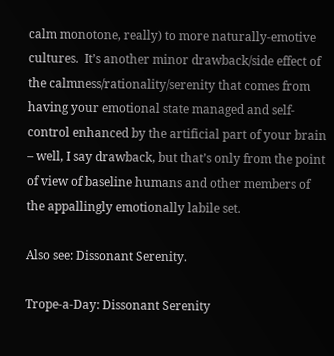calm monotone, really) to more naturally-emotive cultures.  It’s another minor drawback/side effect of the calmness/rationality/serenity that comes from having your emotional state managed and self-control enhanced by the artificial part of your brain – well, I say drawback, but that’s only from the point of view of baseline humans and other members of the appallingly emotionally labile set.

Also see: Dissonant Serenity.

Trope-a-Day: Dissonant Serenity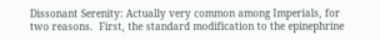Dissonant Serenity: Actually very common among Imperials, for two reasons.  First, the standard modification to the epinephrine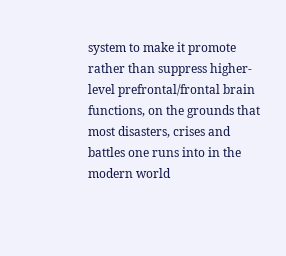system to make it promote rather than suppress higher-level prefrontal/frontal brain functions, on the grounds that most disasters, crises and battles one runs into in the modern world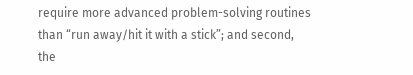require more advanced problem-solving routines than “run away/hit it with a stick”; and second, the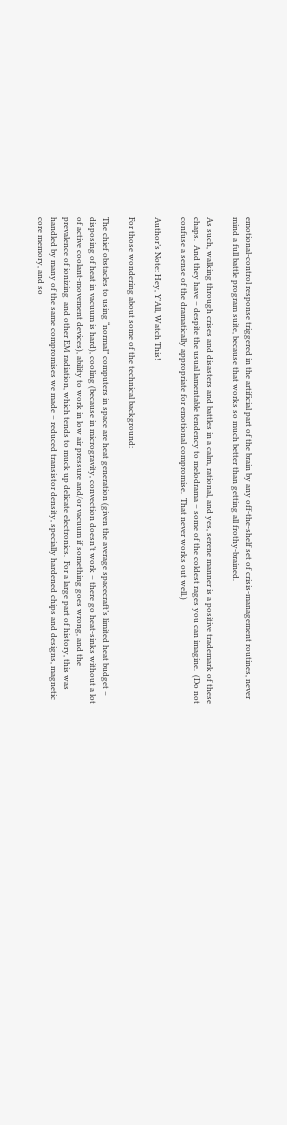emotional-control response triggered in the artificial part of the brain by any off-the-shelf set of crisis-management routines, never mind a full battle program suite, because that works so much better than getting all frothy-brained.

As such, walking through crises and disasters and battles in a calm, rational, and yes, serene manner is a positive trademark of these chaps.  And they have – despite the usual lamentable tendency to melodrama – some of the coldest rages you can imagine.  (Do not confuse a sense of the dramatically appropriate for emotional compromise.  That never works out well.)

Author’s Note: Hey, Y’All, Watch This!

For those wondering about some of the technical background:

The chief obstacles to using “normal” computers in space are heat generation (given the average spacecraft’s limited heat budget – disposing of heat in vacuum is hard), cooling (because in microgravity, convection doesn’t work – there go heat-sinks without a lot of active coolant-movement devices), ability to work in low air pressure and/or vacuum if something goes wrong, and the prevalence of ionizing  and other EM radiation, which tends to muck up delicate electronics.  For a large part of history, this was handled by many of the same compromises we made – reduced transistor density, specially hardened chips and designs, magnetic core memory, and so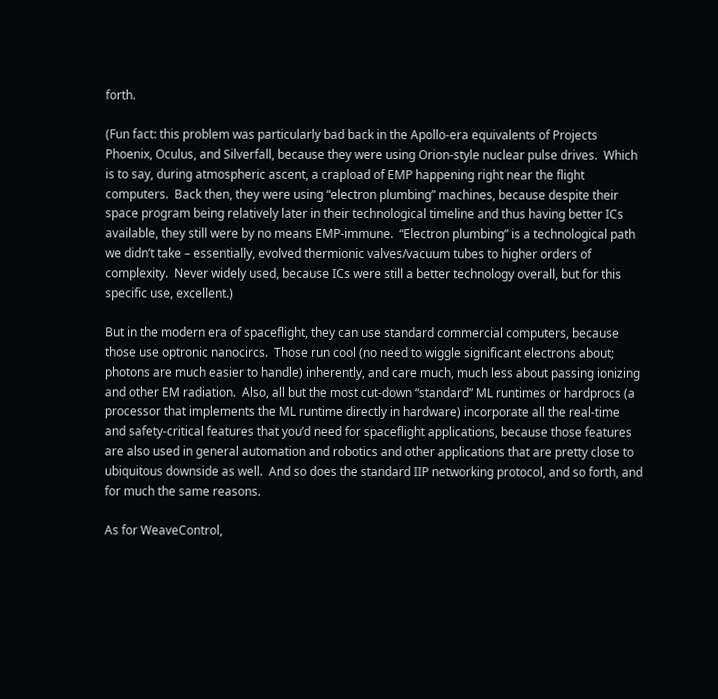forth.

(Fun fact: this problem was particularly bad back in the Apollo-era equivalents of Projects Phoenix, Oculus, and Silverfall, because they were using Orion-style nuclear pulse drives.  Which is to say, during atmospheric ascent, a crapload of EMP happening right near the flight computers.  Back then, they were using “electron plumbing” machines, because despite their space program being relatively later in their technological timeline and thus having better ICs available, they still were by no means EMP-immune.  “Electron plumbing” is a technological path we didn’t take – essentially, evolved thermionic valves/vacuum tubes to higher orders of complexity.  Never widely used, because ICs were still a better technology overall, but for this specific use, excellent.)

But in the modern era of spaceflight, they can use standard commercial computers, because those use optronic nanocircs.  Those run cool (no need to wiggle significant electrons about; photons are much easier to handle) inherently, and care much, much less about passing ionizing and other EM radiation.  Also, all but the most cut-down “standard” ML runtimes or hardprocs (a processor that implements the ML runtime directly in hardware) incorporate all the real-time and safety-critical features that you’d need for spaceflight applications, because those features are also used in general automation and robotics and other applications that are pretty close to ubiquitous downside as well.  And so does the standard IIP networking protocol, and so forth, and for much the same reasons.

As for WeaveControl,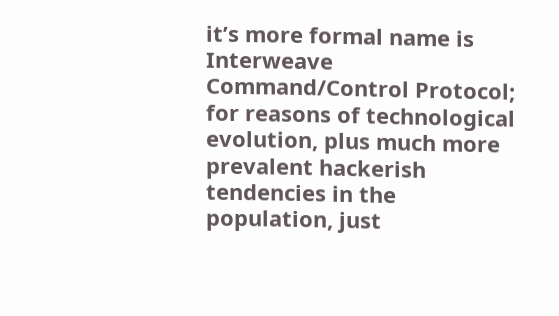it’s more formal name is Interweave Command/Control Protocol; for reasons of technological evolution, plus much more prevalent hackerish tendencies in the population, just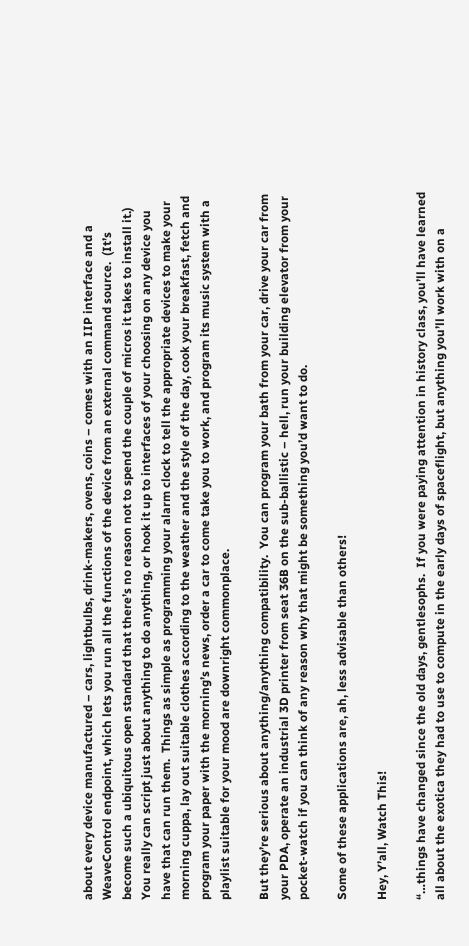about every device manufactured – cars, lightbulbs, drink-makers, ovens, coins – comes with an IIP interface and a WeaveControl endpoint, which lets you run all the functions of the device from an external command source.  (It’s become such a ubiquitous open standard that there’s no reason not to spend the couple of micros it takes to install it.)  You really can script just about anything to do anything, or hook it up to interfaces of your choosing on any device you have that can run them.  Things as simple as programming your alarm clock to tell the appropriate devices to make your morning cuppa, lay out suitable clothes according to the weather and the style of the day, cook your breakfast, fetch and program your paper with the morning’s news, order a car to come take you to work, and program its music system with a playlist suitable for your mood are downright commonplace.

But they’re serious about anything/anything compatibility.  You can program your bath from your car, drive your car from your PDA, operate an industrial 3D printer from seat 36B on the sub-ballistic – hell, run your building elevator from your pocket-watch if you can think of any reason why that might be something you’d want to do.

Some of these applications are, ah, less advisable than others!

Hey, Y’all, Watch This!

“…things have changed since the old days, gentlesophs.  If you were paying attention in history class, you’ll have learned all about the exotica they had to use to compute in the early days of spaceflight, but anything you’ll work with on a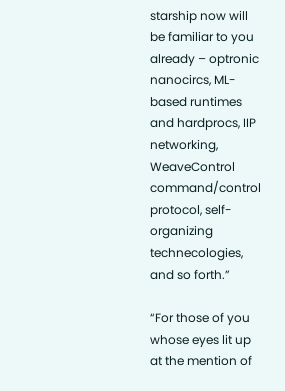starship now will be familiar to you already – optronic nanocircs, ML-based runtimes and hardprocs, IIP networking, WeaveControl command/control protocol, self-organizing technecologies, and so forth.”

“For those of you whose eyes lit up at the mention of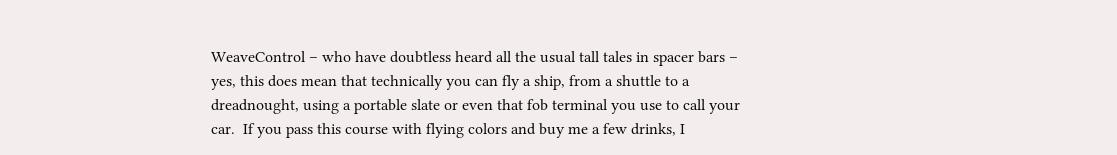WeaveControl – who have doubtless heard all the usual tall tales in spacer bars – yes, this does mean that technically you can fly a ship, from a shuttle to a dreadnought, using a portable slate or even that fob terminal you use to call your car.  If you pass this course with flying colors and buy me a few drinks, I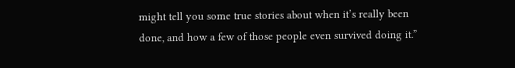might tell you some true stories about when it’s really been done, and how a few of those people even survived doing it.”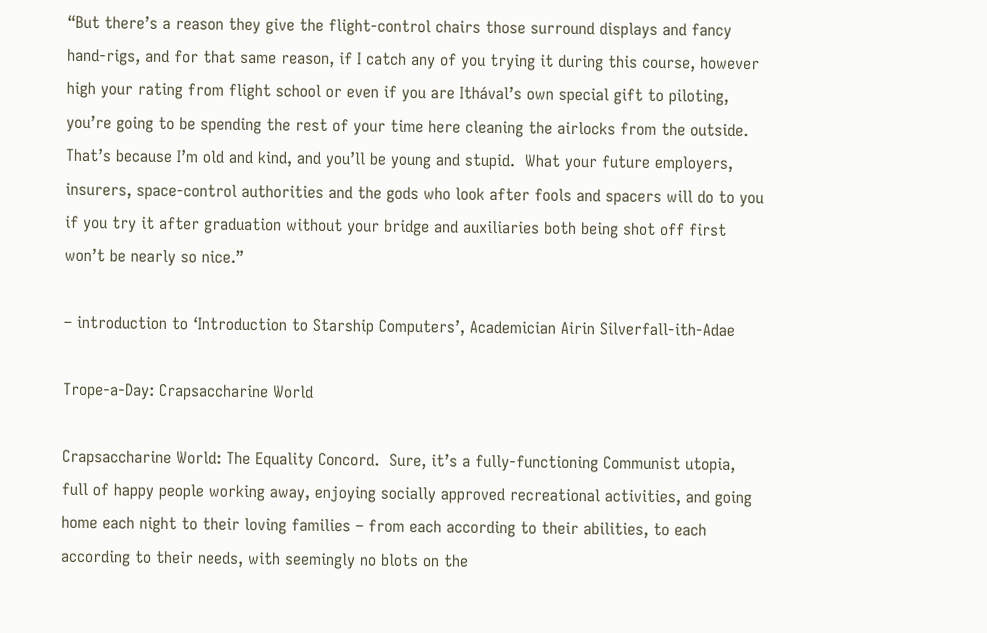“But there’s a reason they give the flight-control chairs those surround displays and fancy hand-rigs, and for that same reason, if I catch any of you trying it during this course, however high your rating from flight school or even if you are Ithával’s own special gift to piloting, you’re going to be spending the rest of your time here cleaning the airlocks from the outside.  That’s because I’m old and kind, and you’ll be young and stupid.  What your future employers, insurers, space-control authorities and the gods who look after fools and spacers will do to you if you try it after graduation without your bridge and auxiliaries both being shot off first won’t be nearly so nice.”

– introduction to ‘Introduction to Starship Computers’, Academician Airin Silverfall-ith-Adae

Trope-a-Day: Crapsaccharine World

Crapsaccharine World: The Equality Concord.  Sure, it’s a fully-functioning Communist utopia, full of happy people working away, enjoying socially approved recreational activities, and going home each night to their loving families – from each according to their abilities, to each according to their needs, with seemingly no blots on the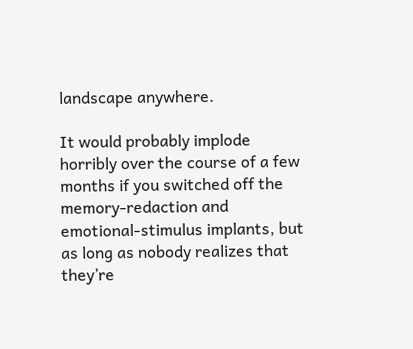landscape anywhere.

It would probably implode horribly over the course of a few months if you switched off the memory-redaction and emotional-stimulus implants, but as long as nobody realizes that they’re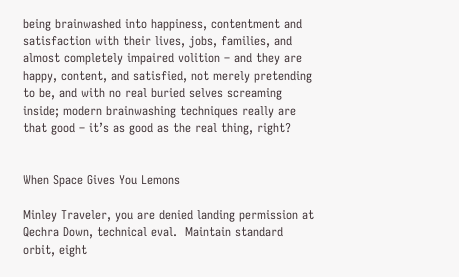being brainwashed into happiness, contentment and satisfaction with their lives, jobs, families, and almost completely impaired volition – and they are happy, content, and satisfied, not merely pretending to be, and with no real buried selves screaming inside; modern brainwashing techniques really are that good – it’s as good as the real thing, right?


When Space Gives You Lemons

Minley Traveler, you are denied landing permission at Qechra Down, technical eval.  Maintain standard orbit, eight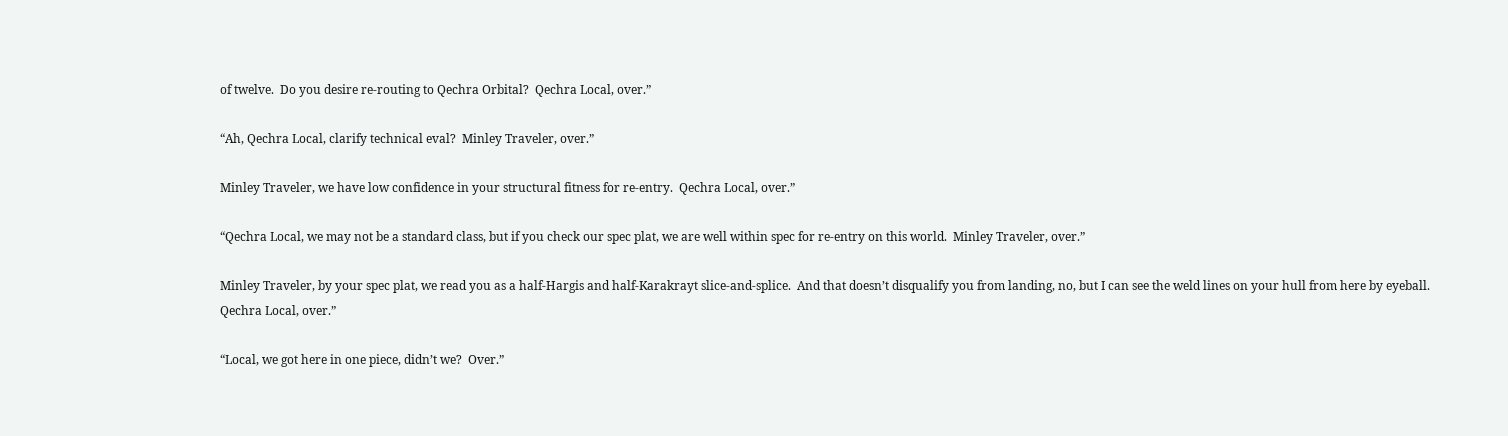of twelve.  Do you desire re-routing to Qechra Orbital?  Qechra Local, over.”

“Ah, Qechra Local, clarify technical eval?  Minley Traveler, over.”

Minley Traveler, we have low confidence in your structural fitness for re-entry.  Qechra Local, over.”

“Qechra Local, we may not be a standard class, but if you check our spec plat, we are well within spec for re-entry on this world.  Minley Traveler, over.”

Minley Traveler, by your spec plat, we read you as a half-Hargis and half-Karakrayt slice-and-splice.  And that doesn’t disqualify you from landing, no, but I can see the weld lines on your hull from here by eyeball.  Qechra Local, over.”

“Local, we got here in one piece, didn’t we?  Over.”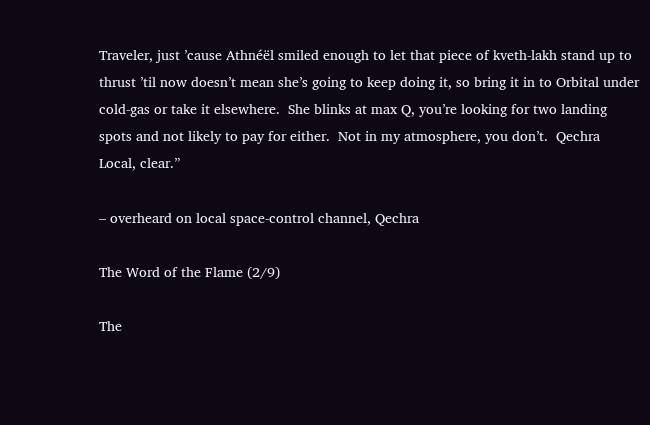Traveler, just ’cause Athnéël smiled enough to let that piece of kveth-lakh stand up to thrust ’til now doesn’t mean she’s going to keep doing it, so bring it in to Orbital under cold-gas or take it elsewhere.  She blinks at max Q, you’re looking for two landing spots and not likely to pay for either.  Not in my atmosphere, you don’t.  Qechra Local, clear.”

– overheard on local space-control channel, Qechra

The Word of the Flame (2/9)

The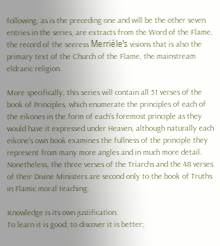following, as is the preceding one and will be the other seven entries in the series, are extracts from the Word of the Flame, the record of the seeress Merriéle’s visions that is also the primary text of the Church of the Flame, the mainstream eldraeic religion.

More specifically, this series will contain all 51 verses of the book of Principles, which enumerate the principles of each of the eikones in the form of each’s foremost principle as they would have it expressed under Heaven, although naturally each eikone’s own book examines the fullness of the principle they represent from many more angles and in much more detail.  Nonetheless, the three verses of the Triarchs and the 48 verses of their Divine Ministers are second only to the book of Truths in Flamic moral teaching.

Knowledge is its own justification.
To learn it is good; to discover it is better;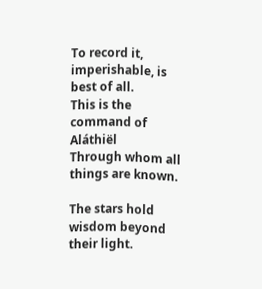To record it, imperishable, is best of all.
This is the command of Aláthiël
Through whom all things are known.

The stars hold wisdom beyond their light.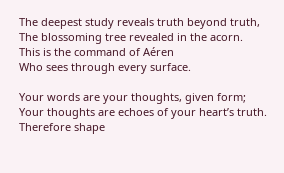The deepest study reveals truth beyond truth,
The blossoming tree revealed in the acorn.
This is the command of Aéren
Who sees through every surface.

Your words are your thoughts, given form;
Your thoughts are echoes of your heart’s truth.
Therefore shape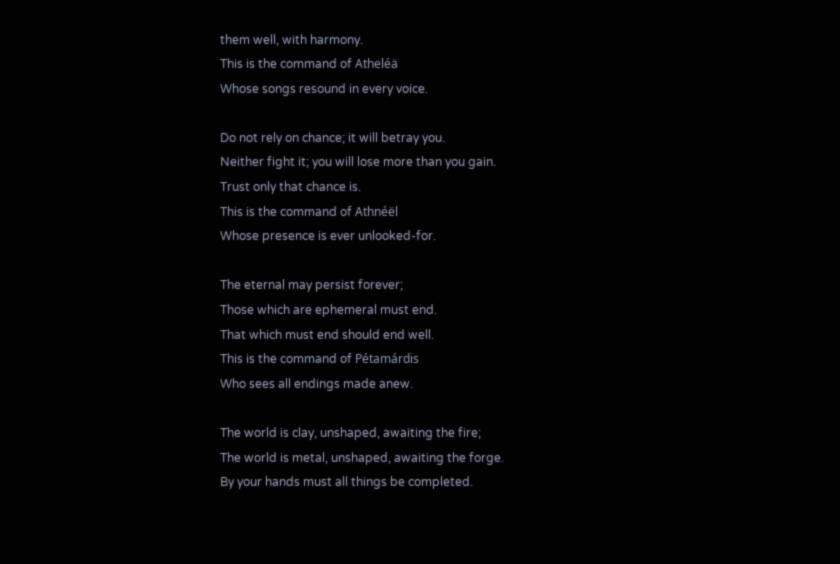them well, with harmony.
This is the command of Atheléä
Whose songs resound in every voice.

Do not rely on chance; it will betray you.
Neither fight it; you will lose more than you gain.
Trust only that chance is.
This is the command of Athnéël
Whose presence is ever unlooked-for.

The eternal may persist forever;
Those which are ephemeral must end.
That which must end should end well.
This is the command of Pétamárdis
Who sees all endings made anew.

The world is clay, unshaped, awaiting the fire;
The world is metal, unshaped, awaiting the forge.
By your hands must all things be completed.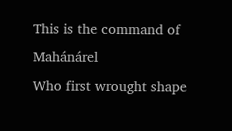This is the command of Mahánárel
Who first wrought shape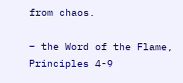from chaos.

– the Word of the Flame, Principles 4-9